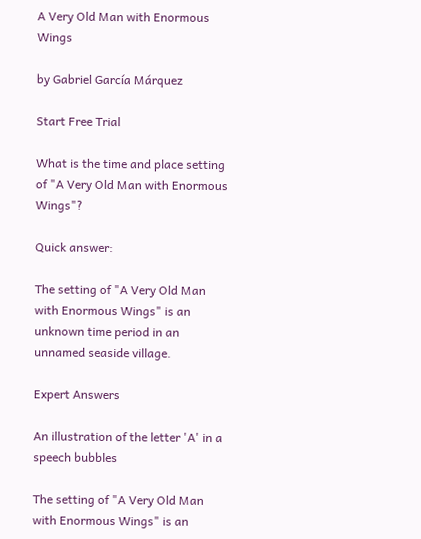A Very Old Man with Enormous Wings

by Gabriel García Márquez

Start Free Trial

What is the time and place setting of "A Very Old Man with Enormous Wings"?

Quick answer:

The setting of "A Very Old Man with Enormous Wings" is an unknown time period in an unnamed seaside village.

Expert Answers

An illustration of the letter 'A' in a speech bubbles

The setting of "A Very Old Man with Enormous Wings" is an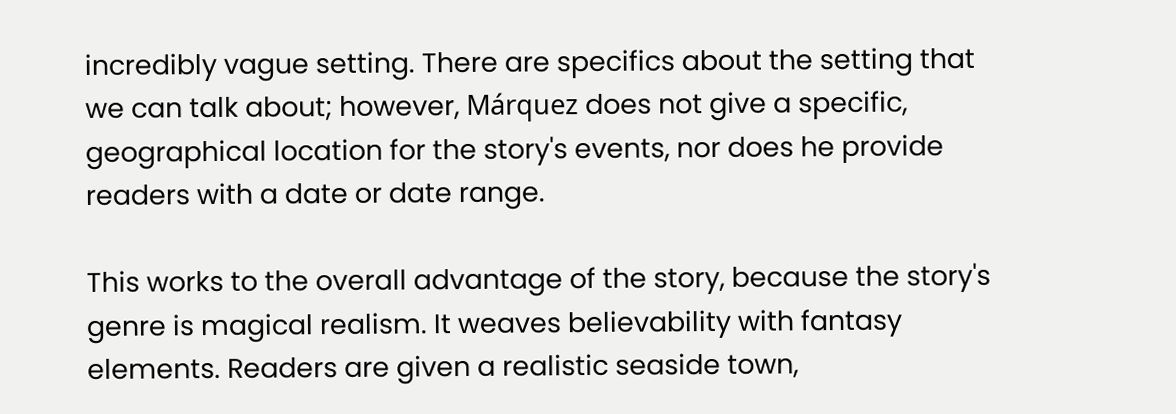incredibly vague setting. There are specifics about the setting that we can talk about; however, Márquez does not give a specific, geographical location for the story's events, nor does he provide readers with a date or date range.

This works to the overall advantage of the story, because the story's genre is magical realism. It weaves believability with fantasy elements. Readers are given a realistic seaside town,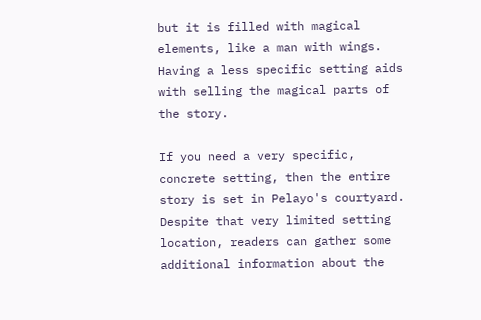but it is filled with magical elements, like a man with wings. Having a less specific setting aids with selling the magical parts of the story.

If you need a very specific, concrete setting, then the entire story is set in Pelayo's courtyard. Despite that very limited setting location, readers can gather some additional information about the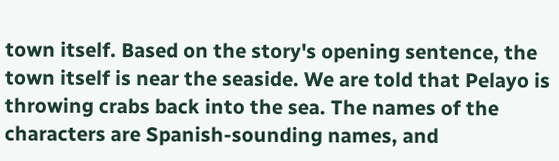town itself. Based on the story's opening sentence, the town itself is near the seaside. We are told that Pelayo is throwing crabs back into the sea. The names of the characters are Spanish-sounding names, and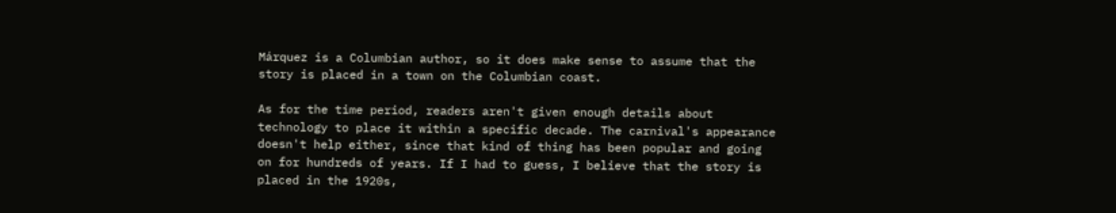Márquez is a Columbian author, so it does make sense to assume that the story is placed in a town on the Columbian coast.

As for the time period, readers aren't given enough details about technology to place it within a specific decade. The carnival's appearance doesn't help either, since that kind of thing has been popular and going on for hundreds of years. If I had to guess, I believe that the story is placed in the 1920s,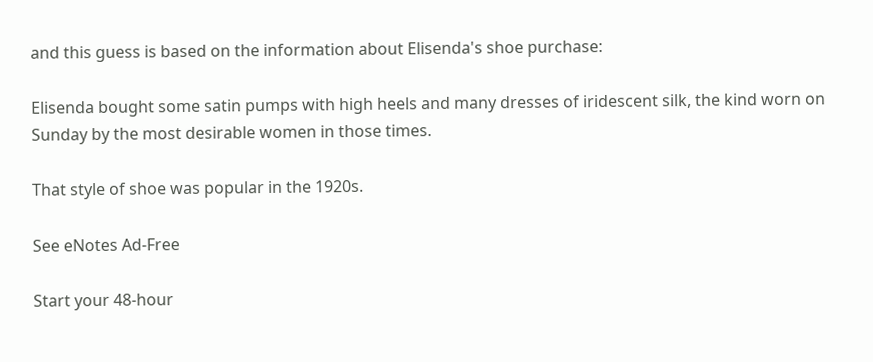and this guess is based on the information about Elisenda's shoe purchase:

Elisenda bought some satin pumps with high heels and many dresses of iridescent silk, the kind worn on Sunday by the most desirable women in those times.

That style of shoe was popular in the 1920s.

See eNotes Ad-Free

Start your 48-hour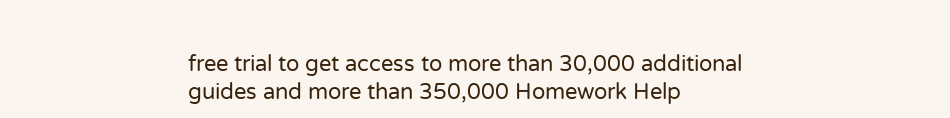free trial to get access to more than 30,000 additional guides and more than 350,000 Homework Help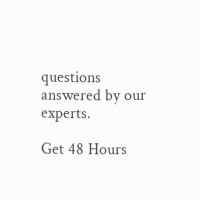questions answered by our experts.

Get 48 Hours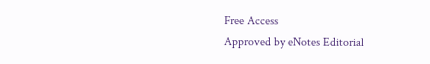Free Access
Approved by eNotes Editorial